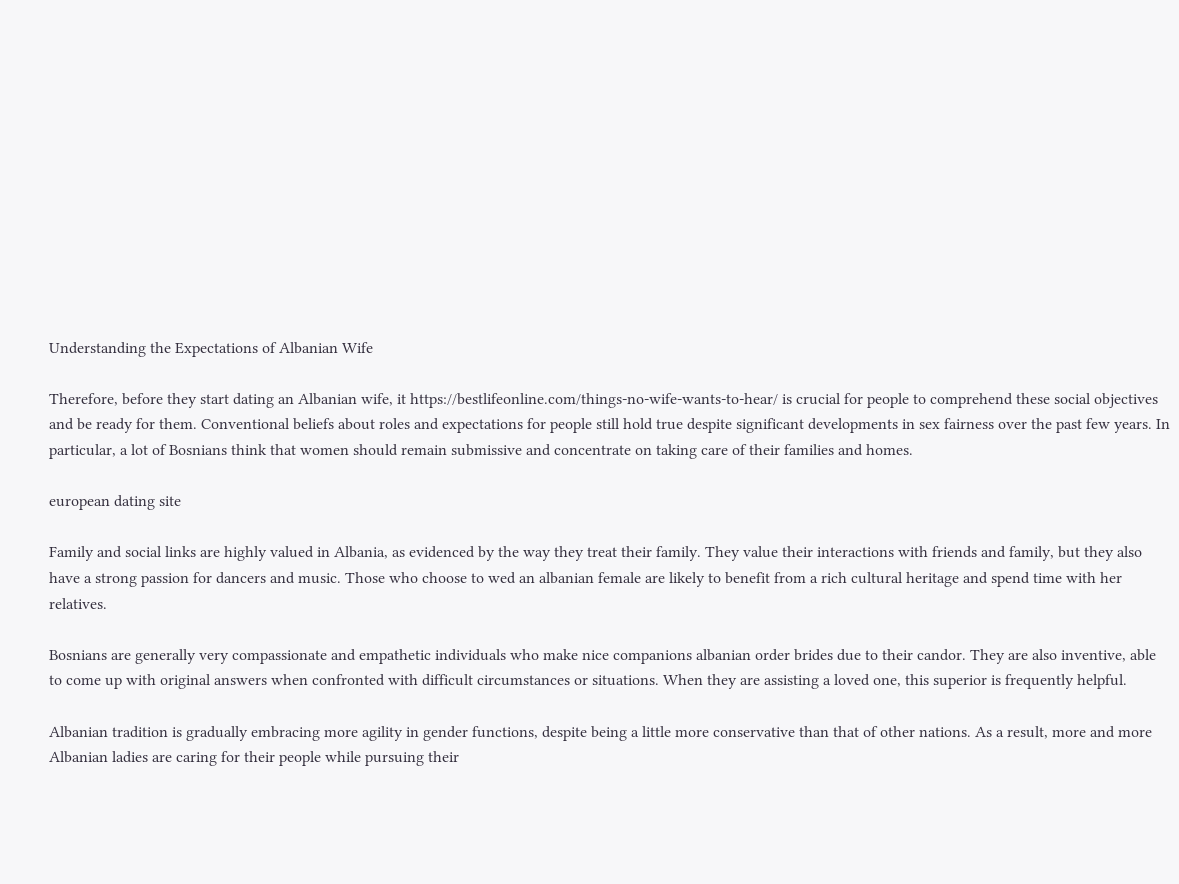Understanding the Expectations of Albanian Wife

Therefore, before they start dating an Albanian wife, it https://bestlifeonline.com/things-no-wife-wants-to-hear/ is crucial for people to comprehend these social objectives and be ready for them. Conventional beliefs about roles and expectations for people still hold true despite significant developments in sex fairness over the past few years. In particular, a lot of Bosnians think that women should remain submissive and concentrate on taking care of their families and homes.

european dating site

Family and social links are highly valued in Albania, as evidenced by the way they treat their family. They value their interactions with friends and family, but they also have a strong passion for dancers and music. Those who choose to wed an albanian female are likely to benefit from a rich cultural heritage and spend time with her relatives.

Bosnians are generally very compassionate and empathetic individuals who make nice companions albanian order brides due to their candor. They are also inventive, able to come up with original answers when confronted with difficult circumstances or situations. When they are assisting a loved one, this superior is frequently helpful.

Albanian tradition is gradually embracing more agility in gender functions, despite being a little more conservative than that of other nations. As a result, more and more Albanian ladies are caring for their people while pursuing their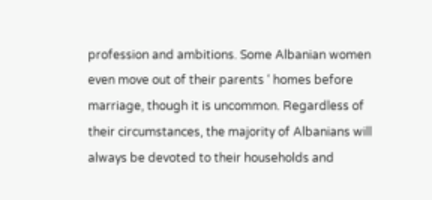profession and ambitions. Some Albanian women even move out of their parents ‘ homes before marriage, though it is uncommon. Regardless of their circumstances, the majority of Albanians will always be devoted to their households and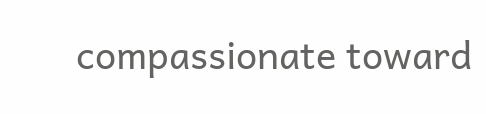compassionate toward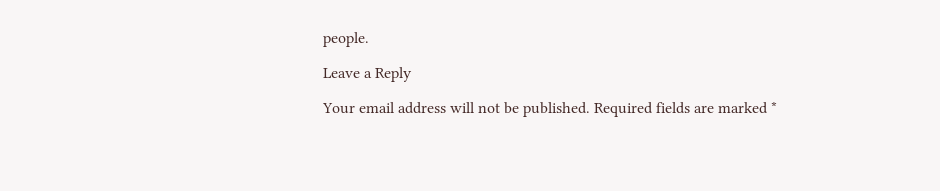people.

Leave a Reply

Your email address will not be published. Required fields are marked *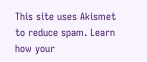This site uses Akismet to reduce spam. Learn how your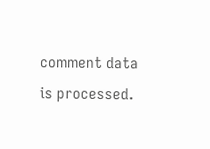comment data is processed.